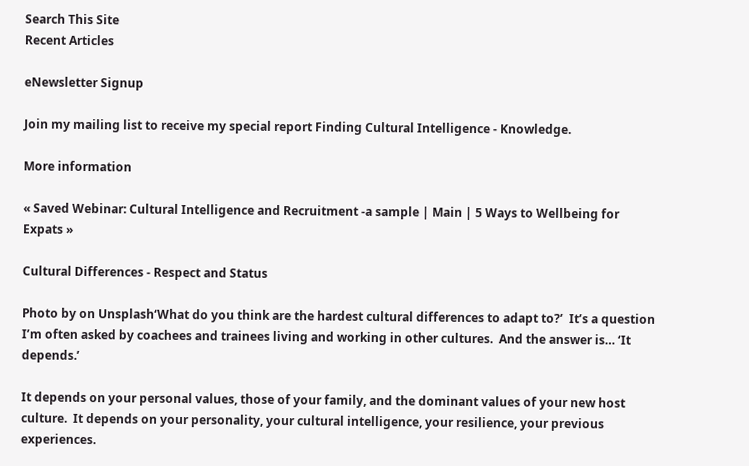Search This Site
Recent Articles

eNewsletter Signup

Join my mailing list to receive my special report Finding Cultural Intelligence - Knowledge.

More information

« Saved Webinar: Cultural Intelligence and Recruitment -a sample | Main | 5 Ways to Wellbeing for Expats »

Cultural Differences - Respect and Status

Photo by on Unsplash‘What do you think are the hardest cultural differences to adapt to?’  It’s a question I’m often asked by coachees and trainees living and working in other cultures.  And the answer is… ‘It depends.’

It depends on your personal values, those of your family, and the dominant values of your new host culture.  It depends on your personality, your cultural intelligence, your resilience, your previous experiences.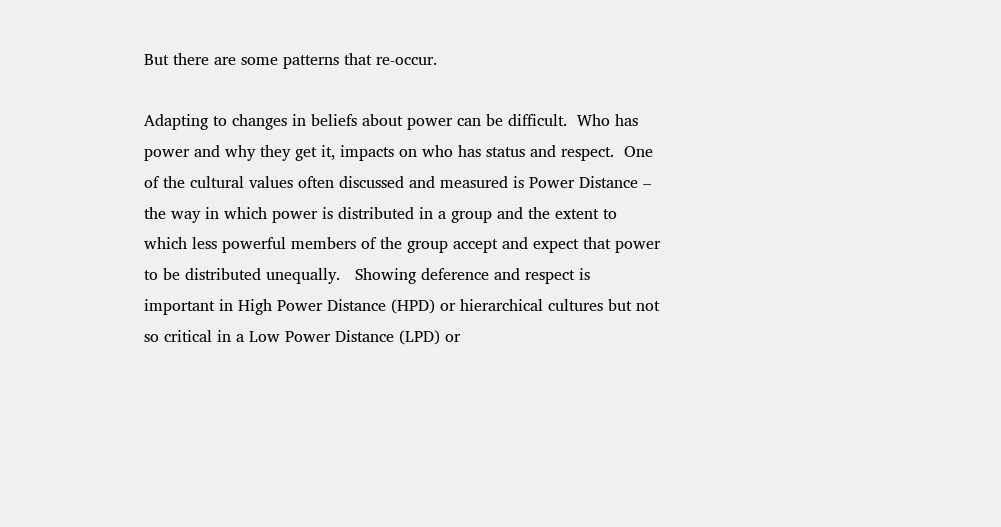But there are some patterns that re-occur.

Adapting to changes in beliefs about power can be difficult.  Who has power and why they get it, impacts on who has status and respect.  One of the cultural values often discussed and measured is Power Distance – the way in which power is distributed in a group and the extent to which less powerful members of the group accept and expect that power to be distributed unequally.   Showing deference and respect is important in High Power Distance (HPD) or hierarchical cultures but not so critical in a Low Power Distance (LPD) or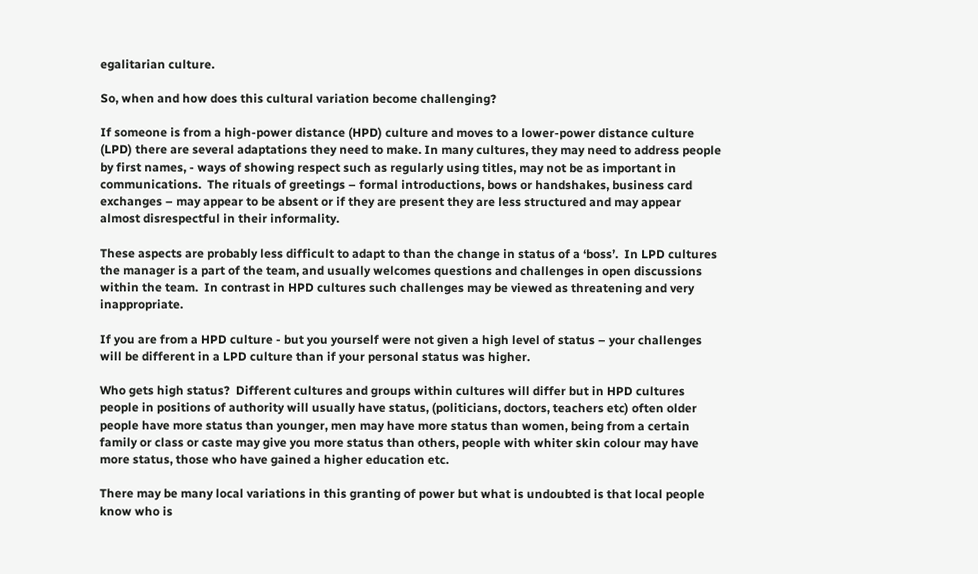egalitarian culture.

So, when and how does this cultural variation become challenging?

If someone is from a high-power distance (HPD) culture and moves to a lower-power distance culture (LPD) there are several adaptations they need to make. In many cultures, they may need to address people by first names, - ways of showing respect such as regularly using titles, may not be as important in communications.  The rituals of greetings – formal introductions, bows or handshakes, business card exchanges – may appear to be absent or if they are present they are less structured and may appear almost disrespectful in their informality.

These aspects are probably less difficult to adapt to than the change in status of a ‘boss’.  In LPD cultures the manager is a part of the team, and usually welcomes questions and challenges in open discussions within the team.  In contrast in HPD cultures such challenges may be viewed as threatening and very inappropriate.

If you are from a HPD culture - but you yourself were not given a high level of status – your challenges will be different in a LPD culture than if your personal status was higher.

Who gets high status?  Different cultures and groups within cultures will differ but in HPD cultures people in positions of authority will usually have status, (politicians, doctors, teachers etc) often older people have more status than younger, men may have more status than women, being from a certain family or class or caste may give you more status than others, people with whiter skin colour may have more status, those who have gained a higher education etc.

There may be many local variations in this granting of power but what is undoubted is that local people know who is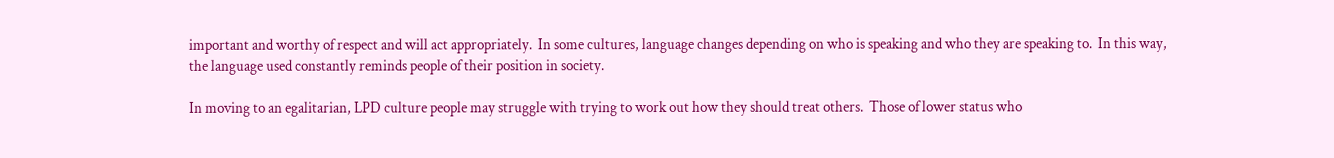important and worthy of respect and will act appropriately.  In some cultures, language changes depending on who is speaking and who they are speaking to.  In this way, the language used constantly reminds people of their position in society.

In moving to an egalitarian, LPD culture people may struggle with trying to work out how they should treat others.  Those of lower status who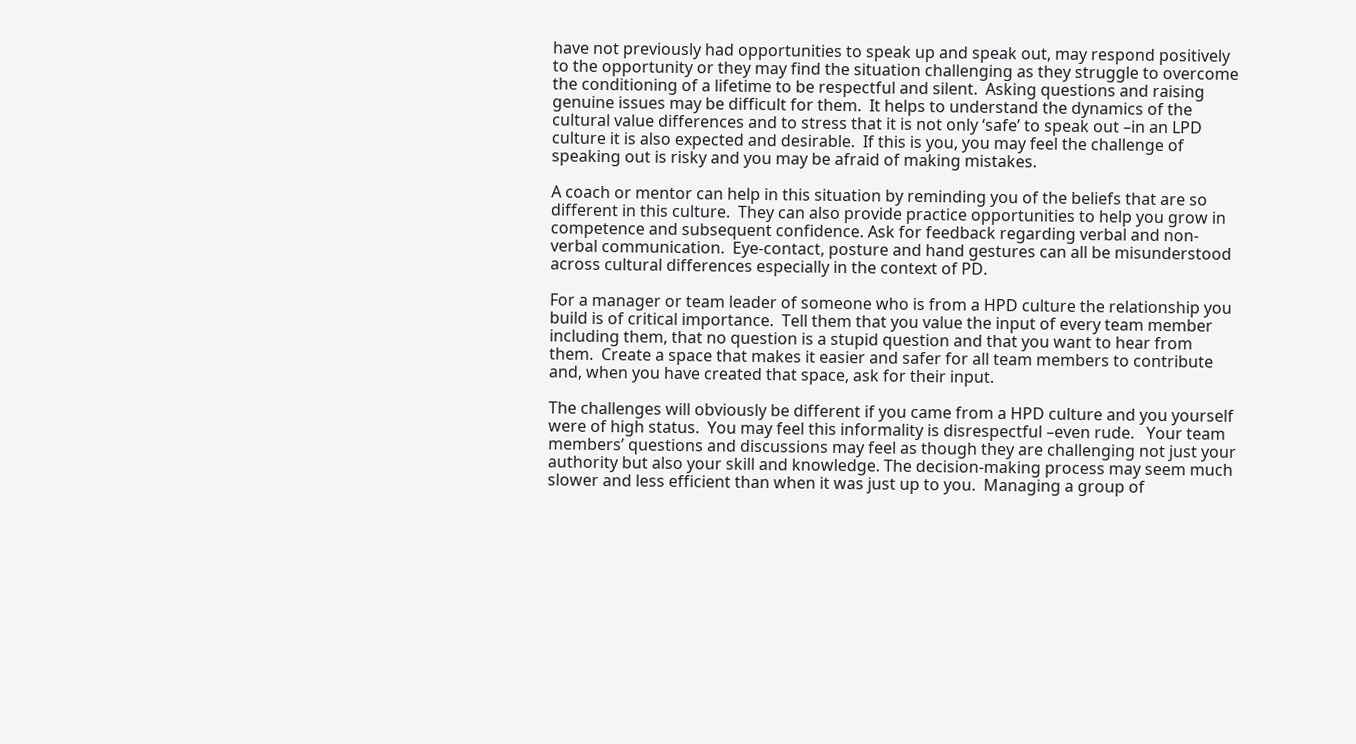have not previously had opportunities to speak up and speak out, may respond positively to the opportunity or they may find the situation challenging as they struggle to overcome the conditioning of a lifetime to be respectful and silent.  Asking questions and raising genuine issues may be difficult for them.  It helps to understand the dynamics of the cultural value differences and to stress that it is not only ‘safe’ to speak out –in an LPD culture it is also expected and desirable.  If this is you, you may feel the challenge of speaking out is risky and you may be afraid of making mistakes.

A coach or mentor can help in this situation by reminding you of the beliefs that are so different in this culture.  They can also provide practice opportunities to help you grow in competence and subsequent confidence. Ask for feedback regarding verbal and non-verbal communication.  Eye-contact, posture and hand gestures can all be misunderstood across cultural differences especially in the context of PD.

For a manager or team leader of someone who is from a HPD culture the relationship you build is of critical importance.  Tell them that you value the input of every team member including them, that no question is a stupid question and that you want to hear from them.  Create a space that makes it easier and safer for all team members to contribute and, when you have created that space, ask for their input.

The challenges will obviously be different if you came from a HPD culture and you yourself were of high status.  You may feel this informality is disrespectful –even rude.   Your team members’ questions and discussions may feel as though they are challenging not just your authority but also your skill and knowledge. The decision-making process may seem much slower and less efficient than when it was just up to you.  Managing a group of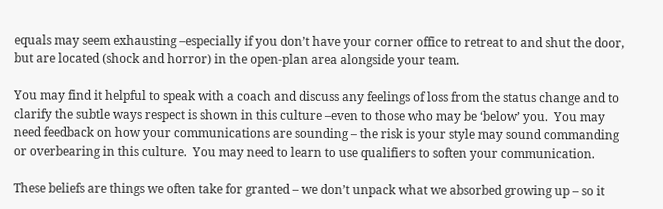equals may seem exhausting –especially if you don’t have your corner office to retreat to and shut the door, but are located (shock and horror) in the open-plan area alongside your team.

You may find it helpful to speak with a coach and discuss any feelings of loss from the status change and to clarify the subtle ways respect is shown in this culture –even to those who may be ‘below’ you.  You may need feedback on how your communications are sounding – the risk is your style may sound commanding or overbearing in this culture.  You may need to learn to use qualifiers to soften your communication.

These beliefs are things we often take for granted – we don’t unpack what we absorbed growing up – so it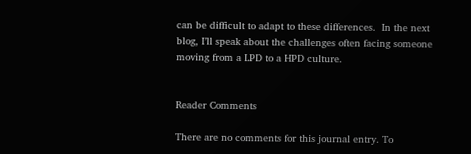can be difficult to adapt to these differences.  In the next blog, I’ll speak about the challenges often facing someone moving from a LPD to a HPD culture.


Reader Comments

There are no comments for this journal entry. To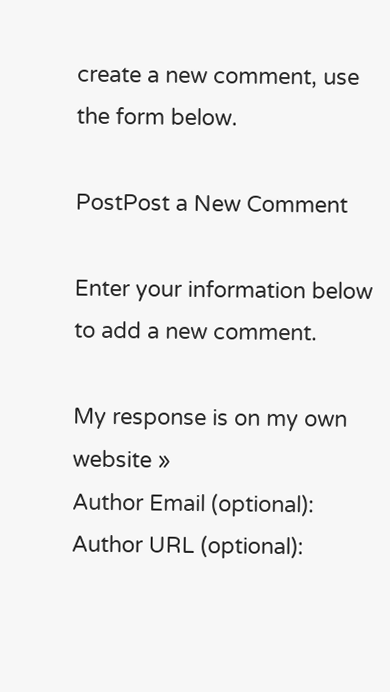create a new comment, use the form below.

PostPost a New Comment

Enter your information below to add a new comment.

My response is on my own website »
Author Email (optional):
Author URL (optional):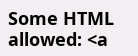Some HTML allowed: <a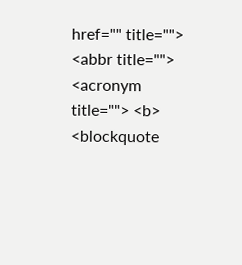href="" title=""> <abbr title=""> <acronym title=""> <b> <blockquote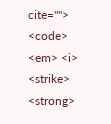cite=""> <code> <em> <i> <strike> <strong>